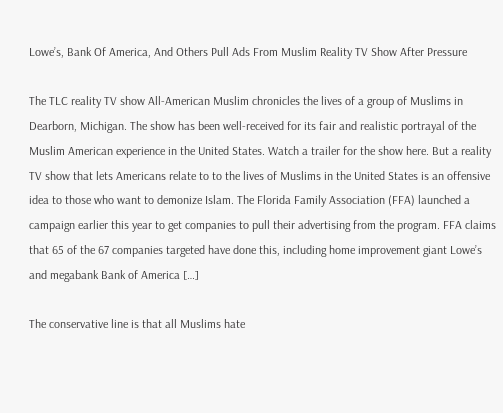Lowe’s, Bank Of America, And Others Pull Ads From Muslim Reality TV Show After Pressure

The TLC reality TV show All-American Muslim chronicles the lives of a group of Muslims in Dearborn, Michigan. The show has been well-received for its fair and realistic portrayal of the Muslim American experience in the United States. Watch a trailer for the show here. But a reality TV show that lets Americans relate to to the lives of Muslims in the United States is an offensive idea to those who want to demonize Islam. The Florida Family Association (FFA) launched a campaign earlier this year to get companies to pull their advertising from the program. FFA claims that 65 of the 67 companies targeted have done this, including home improvement giant Lowe’s and megabank Bank of America […]

The conservative line is that all Muslims hate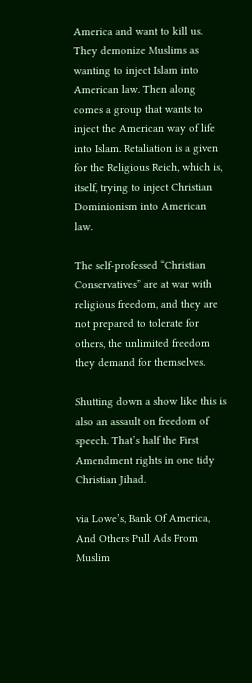America and want to kill us. They demonize Muslims as wanting to inject Islam into American law. Then along comes a group that wants to inject the American way of life into Islam. Retaliation is a given for the Religious Reich, which is, itself, trying to inject Christian Dominionism into American law.

The self-professed “Christian Conservatives” are at war with religious freedom, and they are not prepared to tolerate for others, the unlimited freedom they demand for themselves.

Shutting down a show like this is also an assault on freedom of speech. That’s half the First Amendment rights in one tidy Christian Jihad.

via Lowe’s, Bank Of America, And Others Pull Ads From Muslim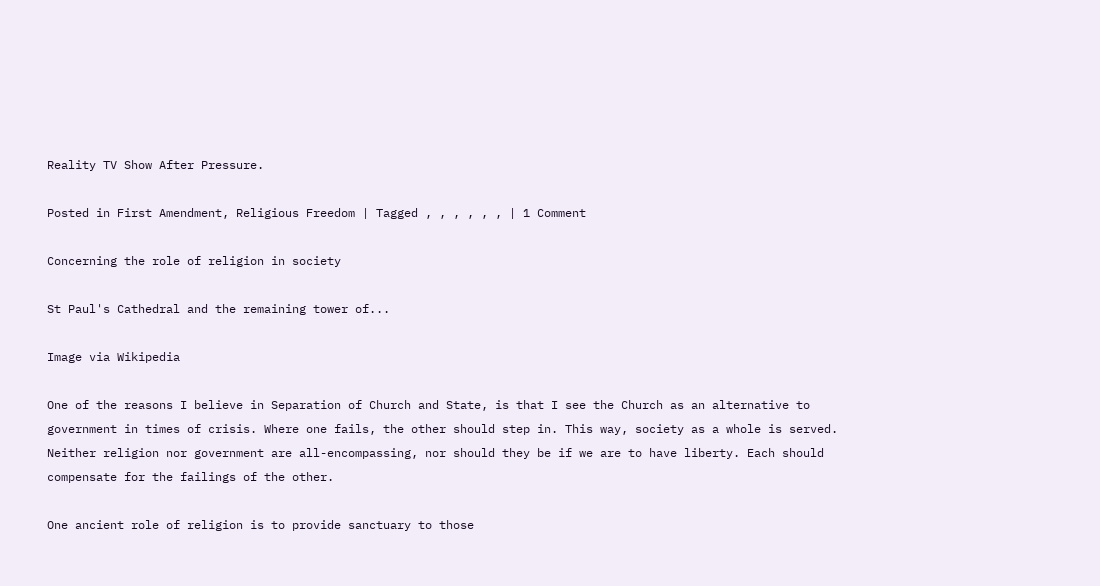Reality TV Show After Pressure.

Posted in First Amendment, Religious Freedom | Tagged , , , , , , | 1 Comment

Concerning the role of religion in society

St Paul's Cathedral and the remaining tower of...

Image via Wikipedia

One of the reasons I believe in Separation of Church and State, is that I see the Church as an alternative to government in times of crisis. Where one fails, the other should step in. This way, society as a whole is served. Neither religion nor government are all-encompassing, nor should they be if we are to have liberty. Each should compensate for the failings of the other.

One ancient role of religion is to provide sanctuary to those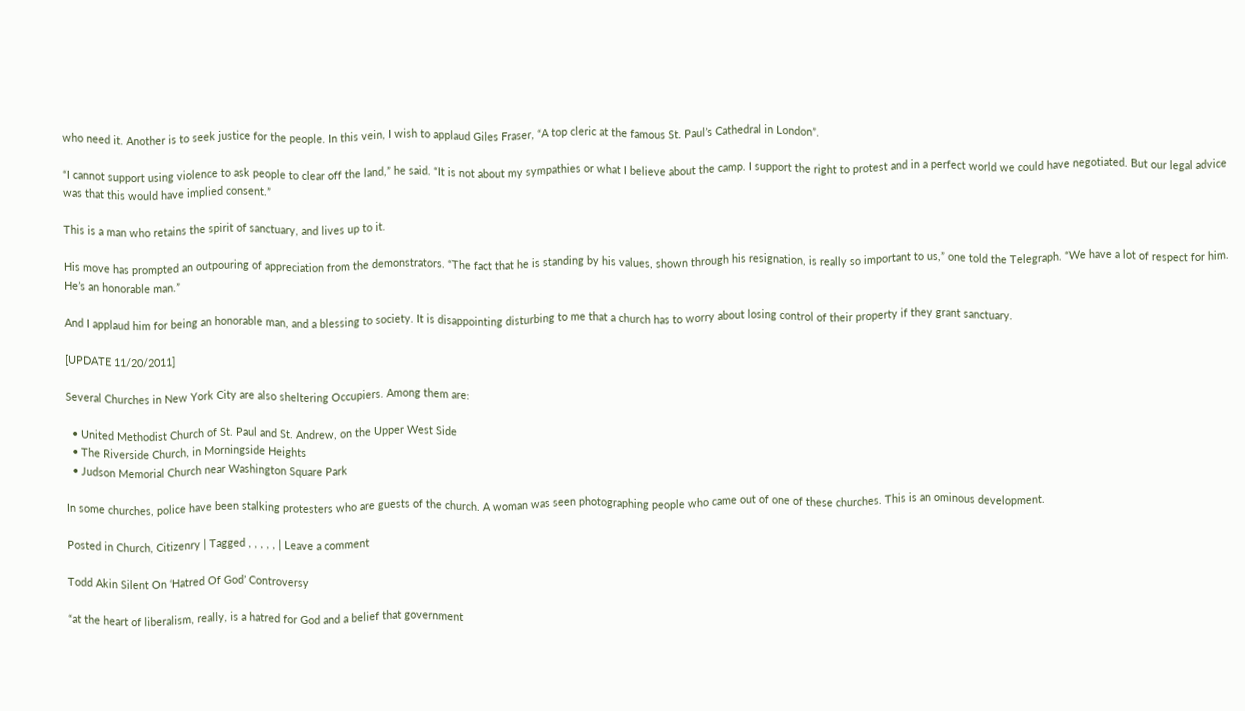who need it. Another is to seek justice for the people. In this vein, I wish to applaud Giles Fraser, “A top cleric at the famous St. Paul’s Cathedral in London”.

“I cannot support using violence to ask people to clear off the land,” he said. “It is not about my sympathies or what I believe about the camp. I support the right to protest and in a perfect world we could have negotiated. But our legal advice was that this would have implied consent.”

This is a man who retains the spirit of sanctuary, and lives up to it.

His move has prompted an outpouring of appreciation from the demonstrators. “The fact that he is standing by his values, shown through his resignation, is really so important to us,” one told the Telegraph. “We have a lot of respect for him. He’s an honorable man.”

And I applaud him for being an honorable man, and a blessing to society. It is disappointing disturbing to me that a church has to worry about losing control of their property if they grant sanctuary.

[UPDATE 11/20/2011]

Several Churches in New York City are also sheltering Occupiers. Among them are:

  • United Methodist Church of St. Paul and St. Andrew, on the Upper West Side
  • The Riverside Church, in Morningside Heights
  • Judson Memorial Church near Washington Square Park

In some churches, police have been stalking protesters who are guests of the church. A woman was seen photographing people who came out of one of these churches. This is an ominous development.

Posted in Church, Citizenry | Tagged , , , , , | Leave a comment

Todd Akin Silent On ‘Hatred Of God’ Controversy

“at the heart of liberalism, really, is a hatred for God and a belief that government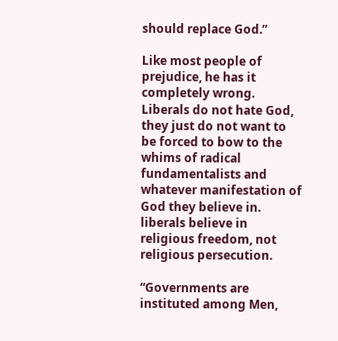should replace God.”

Like most people of prejudice, he has it completely wrong.
Liberals do not hate God, they just do not want to be forced to bow to the whims of radical fundamentalists and whatever manifestation of God they believe in. liberals believe in religious freedom, not religious persecution.

“Governments are instituted among Men,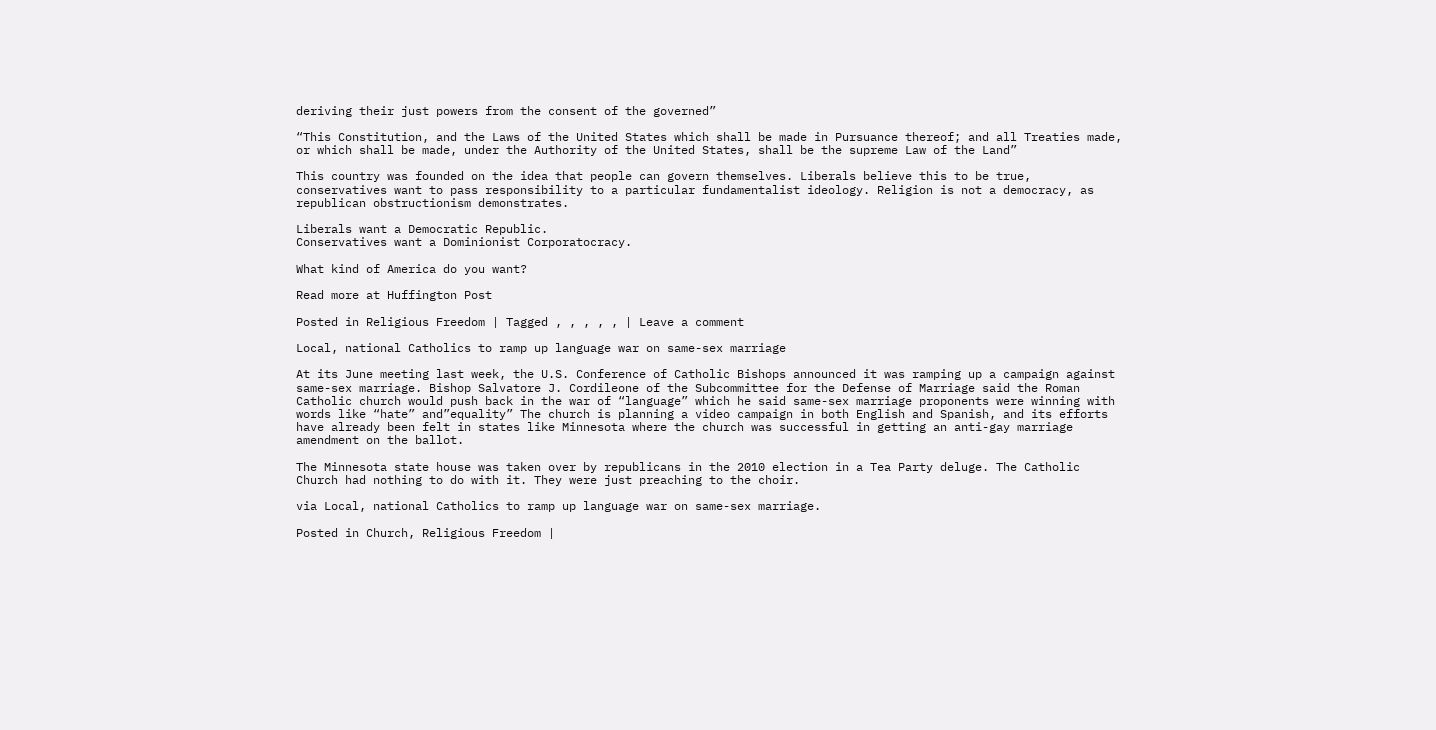deriving their just powers from the consent of the governed”

“This Constitution, and the Laws of the United States which shall be made in Pursuance thereof; and all Treaties made, or which shall be made, under the Authority of the United States, shall be the supreme Law of the Land”

This country was founded on the idea that people can govern themselves. Liberals believe this to be true, conservatives want to pass responsibility to a particular fundamentalist ideology. Religion is not a democracy, as republican obstructionism demonstrates.

Liberals want a Democratic Republic.
Conservatives want a Dominionist Corporatocracy.

What kind of America do you want?

Read more at Huffington Post

Posted in Religious Freedom | Tagged , , , , , | Leave a comment

Local, national Catholics to ramp up language war on same-sex marriage

At its June meeting last week, the U.S. Conference of Catholic Bishops announced it was ramping up a campaign against same-sex marriage. Bishop Salvatore J. Cordileone of the Subcommittee for the Defense of Marriage said the Roman Catholic church would push back in the war of “language” which he said same-sex marriage proponents were winning with words like “hate” and”equality” The church is planning a video campaign in both English and Spanish, and its efforts have already been felt in states like Minnesota where the church was successful in getting an anti-gay marriage amendment on the ballot.

The Minnesota state house was taken over by republicans in the 2010 election in a Tea Party deluge. The Catholic Church had nothing to do with it. They were just preaching to the choir.

via Local, national Catholics to ramp up language war on same-sex marriage.

Posted in Church, Religious Freedom |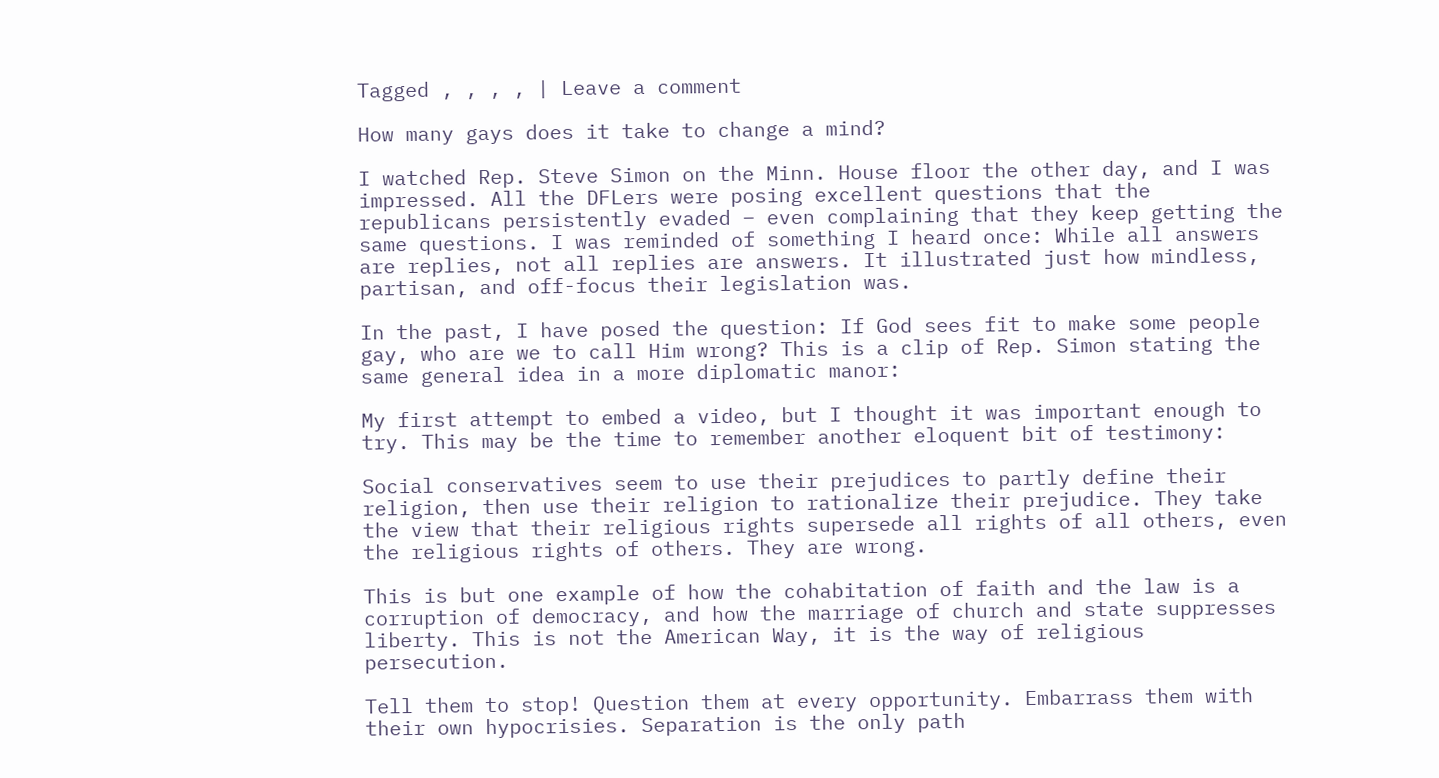Tagged , , , , | Leave a comment

How many gays does it take to change a mind?

I watched Rep. Steve Simon on the Minn. House floor the other day, and I was impressed. All the DFLers were posing excellent questions that the republicans persistently evaded – even complaining that they keep getting the same questions. I was reminded of something I heard once: While all answers are replies, not all replies are answers. It illustrated just how mindless, partisan, and off-focus their legislation was.

In the past, I have posed the question: If God sees fit to make some people gay, who are we to call Him wrong? This is a clip of Rep. Simon stating the same general idea in a more diplomatic manor:

My first attempt to embed a video, but I thought it was important enough to try. This may be the time to remember another eloquent bit of testimony:

Social conservatives seem to use their prejudices to partly define their religion, then use their religion to rationalize their prejudice. They take the view that their religious rights supersede all rights of all others, even the religious rights of others. They are wrong.

This is but one example of how the cohabitation of faith and the law is a corruption of democracy, and how the marriage of church and state suppresses liberty. This is not the American Way, it is the way of religious persecution.

Tell them to stop! Question them at every opportunity. Embarrass them with their own hypocrisies. Separation is the only path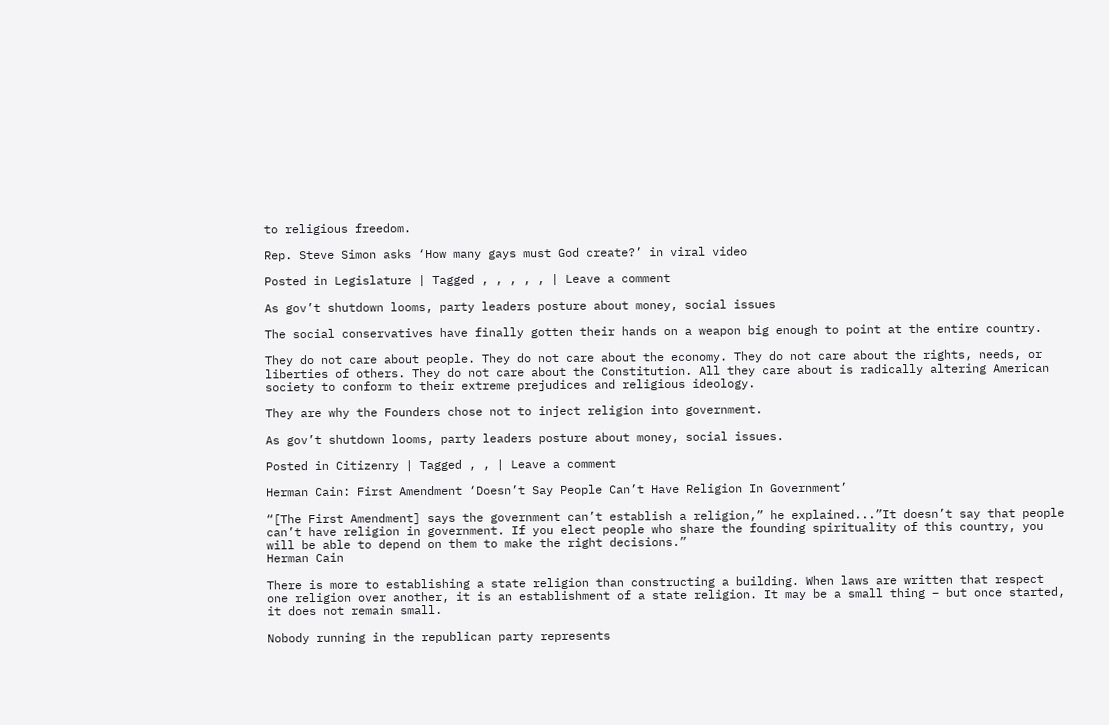to religious freedom.

Rep. Steve Simon asks ‘How many gays must God create?’ in viral video

Posted in Legislature | Tagged , , , , , | Leave a comment

As gov’t shutdown looms, party leaders posture about money, social issues

The social conservatives have finally gotten their hands on a weapon big enough to point at the entire country.

They do not care about people. They do not care about the economy. They do not care about the rights, needs, or liberties of others. They do not care about the Constitution. All they care about is radically altering American society to conform to their extreme prejudices and religious ideology.

They are why the Founders chose not to inject religion into government.

As gov’t shutdown looms, party leaders posture about money, social issues.

Posted in Citizenry | Tagged , , | Leave a comment

Herman Cain: First Amendment ‘Doesn’t Say People Can’t Have Religion In Government’

“[The First Amendment] says the government can’t establish a religion,” he explained...”It doesn’t say that people can’t have religion in government. If you elect people who share the founding spirituality of this country, you will be able to depend on them to make the right decisions.”
Herman Cain

There is more to establishing a state religion than constructing a building. When laws are written that respect one religion over another, it is an establishment of a state religion. It may be a small thing – but once started, it does not remain small.

Nobody running in the republican party represents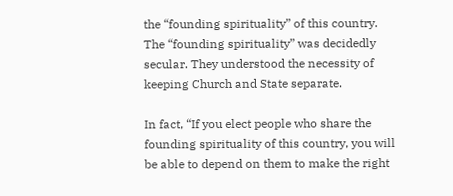the “founding spirituality” of this country. The “founding spirituality” was decidedly secular. They understood the necessity of keeping Church and State separate.

In fact, “If you elect people who share the founding spirituality of this country, you will be able to depend on them to make the right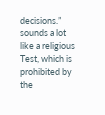decisions.” sounds a lot like a religious Test, which is prohibited by the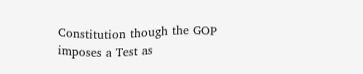Constitution though the GOP imposes a Test as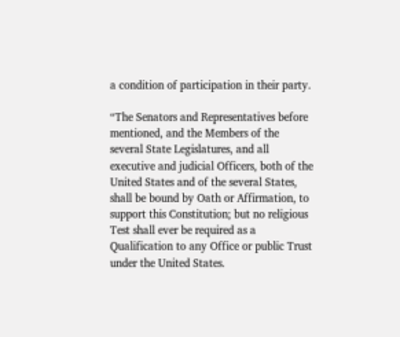a condition of participation in their party.

“The Senators and Representatives before mentioned, and the Members of the several State Legislatures, and all executive and judicial Officers, both of the United States and of the several States, shall be bound by Oath or Affirmation, to support this Constitution; but no religious Test shall ever be required as a Qualification to any Office or public Trust under the United States.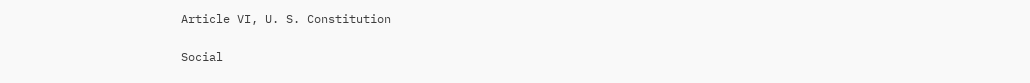Article VI, U. S. Constitution

Social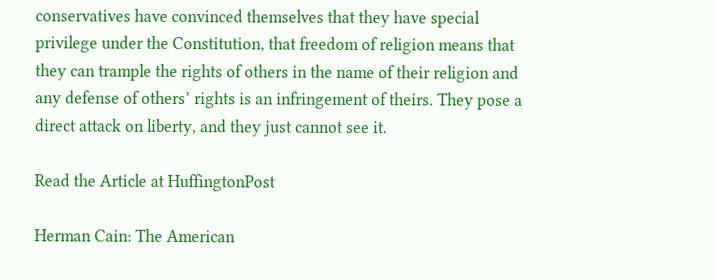conservatives have convinced themselves that they have special privilege under the Constitution, that freedom of religion means that they can trample the rights of others in the name of their religion and any defense of others’ rights is an infringement of theirs. They pose a direct attack on liberty, and they just cannot see it.

Read the Article at HuffingtonPost

Herman Cain: The American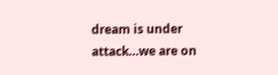dream is under attack…we are on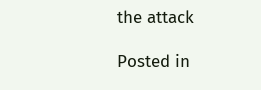the attack

Posted in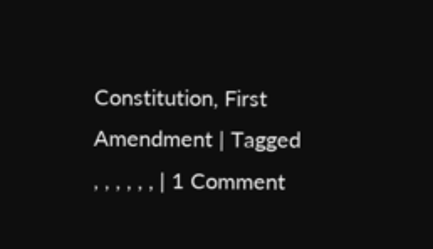Constitution, First Amendment | Tagged , , , , , , | 1 Comment